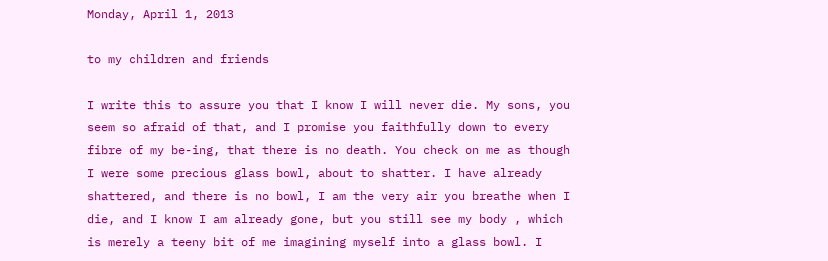Monday, April 1, 2013

to my children and friends

I write this to assure you that I know I will never die. My sons, you seem so afraid of that, and I promise you faithfully down to every fibre of my be-ing, that there is no death. You check on me as though I were some precious glass bowl, about to shatter. I have already shattered, and there is no bowl, I am the very air you breathe when I die, and I know I am already gone, but you still see my body , which is merely a teeny bit of me imagining myself into a glass bowl. I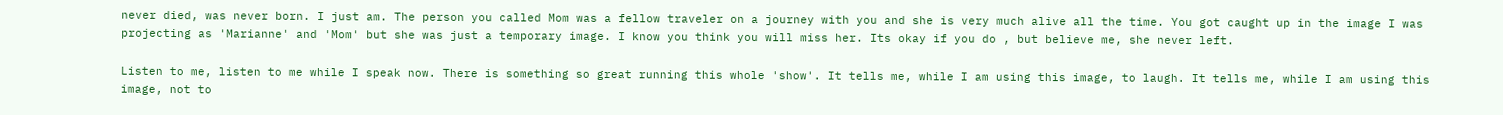never died, was never born. I just am. The person you called Mom was a fellow traveler on a journey with you and she is very much alive all the time. You got caught up in the image I was projecting as 'Marianne' and 'Mom' but she was just a temporary image. I know you think you will miss her. Its okay if you do , but believe me, she never left.

Listen to me, listen to me while I speak now. There is something so great running this whole 'show'. It tells me, while I am using this image, to laugh. It tells me, while I am using this image, not to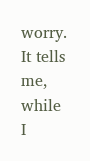worry. It tells me, while I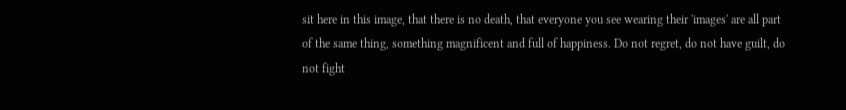sit here in this image, that there is no death, that everyone you see wearing their 'images' are all part of the same thing, something magnificent and full of happiness. Do not regret, do not have guilt, do not fight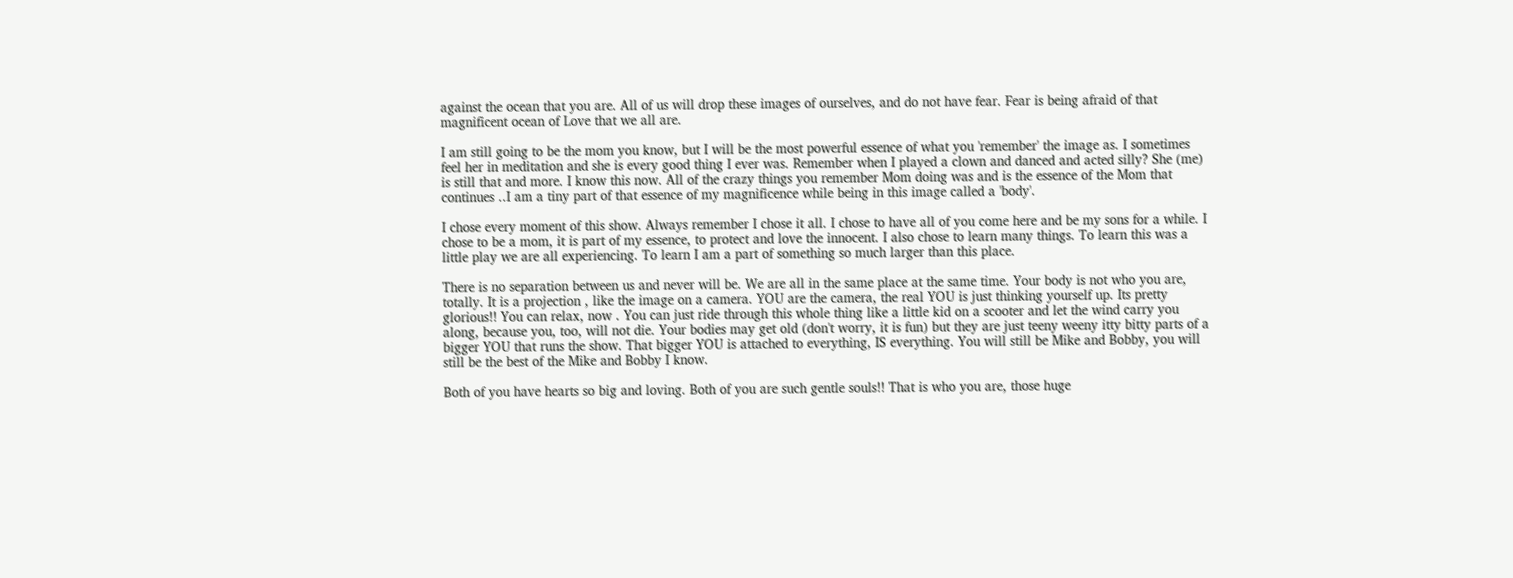against the ocean that you are. All of us will drop these images of ourselves, and do not have fear. Fear is being afraid of that magnificent ocean of Love that we all are.

I am still going to be the mom you know, but I will be the most powerful essence of what you 'remember' the image as. I sometimes feel her in meditation and she is every good thing I ever was. Remember when I played a clown and danced and acted silly? She (me) is still that and more. I know this now. All of the crazy things you remember Mom doing was and is the essence of the Mom that continues ..I am a tiny part of that essence of my magnificence while being in this image called a 'body'.

I chose every moment of this show. Always remember I chose it all. I chose to have all of you come here and be my sons for a while. I chose to be a mom, it is part of my essence, to protect and love the innocent. I also chose to learn many things. To learn this was a little play we are all experiencing. To learn I am a part of something so much larger than this place.

There is no separation between us and never will be. We are all in the same place at the same time. Your body is not who you are, totally. It is a projection , like the image on a camera. YOU are the camera, the real YOU is just thinking yourself up. Its pretty glorious!! You can relax, now . You can just ride through this whole thing like a little kid on a scooter and let the wind carry you along, because you, too, will not die. Your bodies may get old (don't worry, it is fun) but they are just teeny weeny itty bitty parts of a bigger YOU that runs the show. That bigger YOU is attached to everything, IS everything. You will still be Mike and Bobby, you will still be the best of the Mike and Bobby I know.

Both of you have hearts so big and loving. Both of you are such gentle souls!! That is who you are, those huge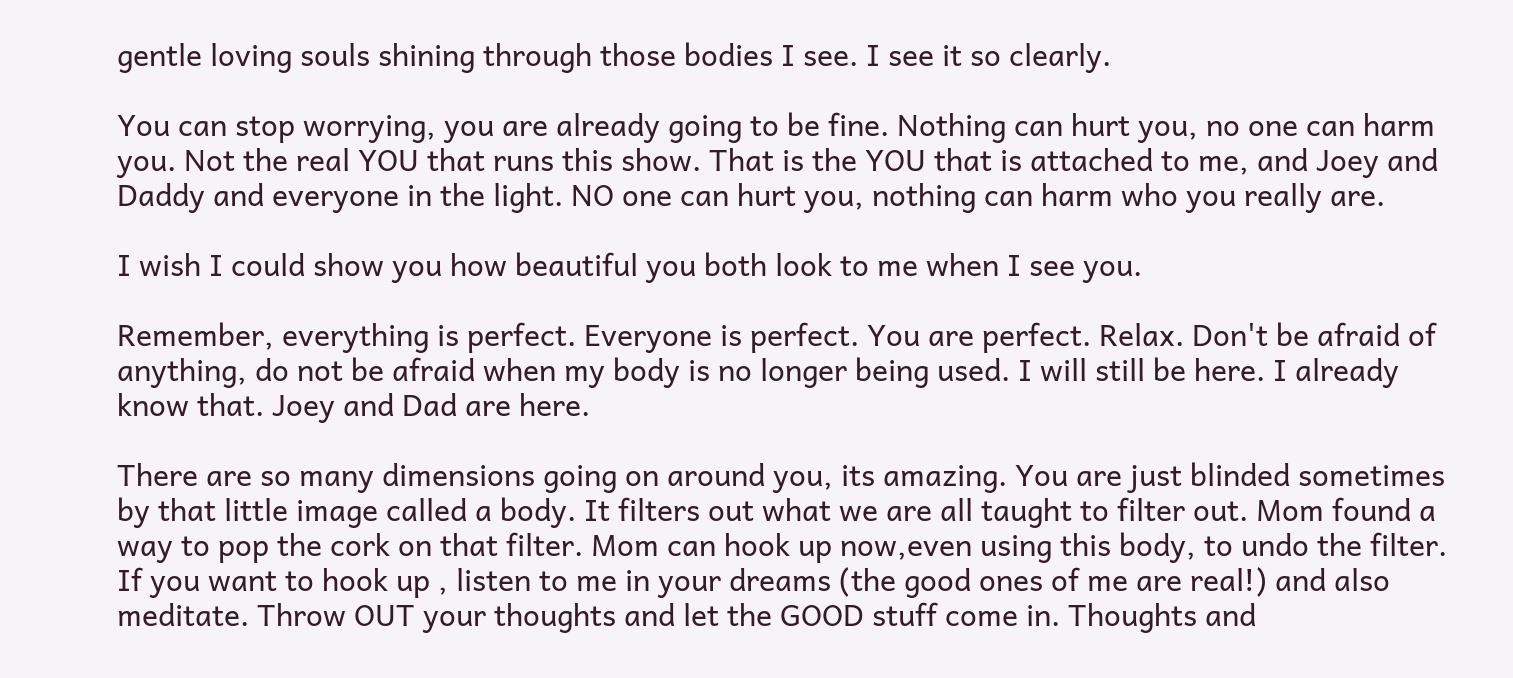gentle loving souls shining through those bodies I see. I see it so clearly.

You can stop worrying, you are already going to be fine. Nothing can hurt you, no one can harm you. Not the real YOU that runs this show. That is the YOU that is attached to me, and Joey and Daddy and everyone in the light. NO one can hurt you, nothing can harm who you really are.

I wish I could show you how beautiful you both look to me when I see you.

Remember, everything is perfect. Everyone is perfect. You are perfect. Relax. Don't be afraid of anything, do not be afraid when my body is no longer being used. I will still be here. I already know that. Joey and Dad are here.

There are so many dimensions going on around you, its amazing. You are just blinded sometimes by that little image called a body. It filters out what we are all taught to filter out. Mom found a way to pop the cork on that filter. Mom can hook up now,even using this body, to undo the filter. If you want to hook up , listen to me in your dreams (the good ones of me are real!) and also meditate. Throw OUT your thoughts and let the GOOD stuff come in. Thoughts and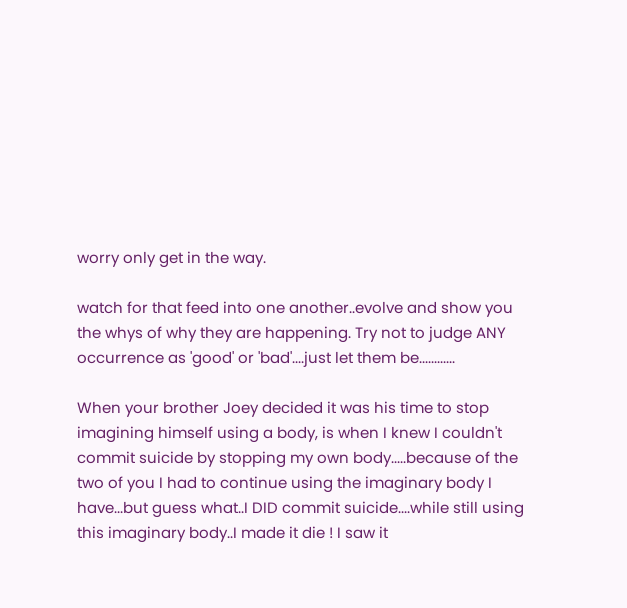worry only get in the way.

watch for that feed into one another..evolve and show you the whys of why they are happening. Try not to judge ANY occurrence as 'good' or 'bad'....just let them be............

When your brother Joey decided it was his time to stop imagining himself using a body, is when I knew I couldn't commit suicide by stopping my own body.....because of the two of you I had to continue using the imaginary body I have...but guess what..I DID commit suicide....while still using this imaginary body..I made it die ! I saw it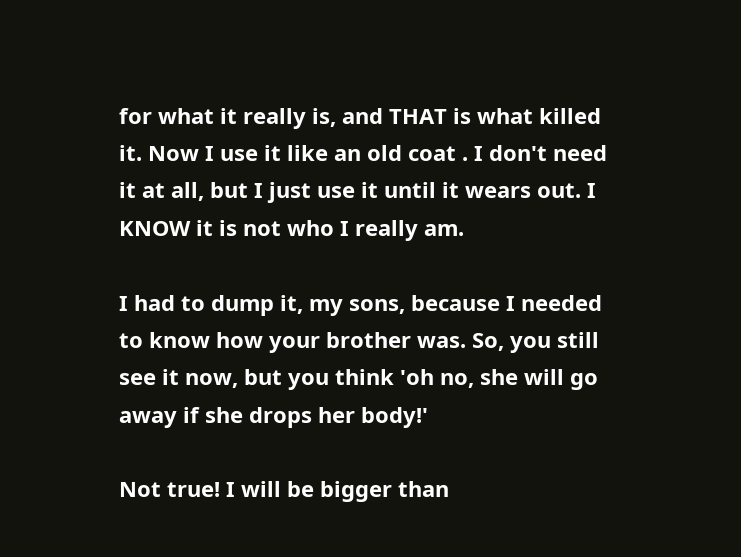for what it really is, and THAT is what killed it. Now I use it like an old coat . I don't need it at all, but I just use it until it wears out. I KNOW it is not who I really am.

I had to dump it, my sons, because I needed to know how your brother was. So, you still see it now, but you think 'oh no, she will go away if she drops her body!'

Not true! I will be bigger than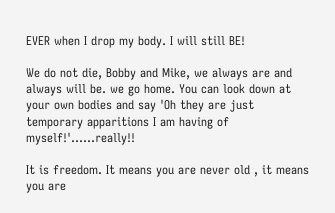EVER when I drop my body. I will still BE!

We do not die, Bobby and Mike, we always are and always will be. we go home. You can look down at your own bodies and say 'Oh they are just temporary apparitions I am having of myself!'......really!!

It is freedom. It means you are never old , it means you are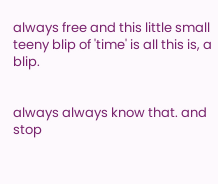always free and this little small teeny blip of 'time' is all this is, a blip.


always always know that. and stop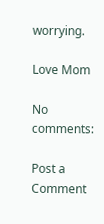worrying.

Love Mom

No comments:

Post a Comment